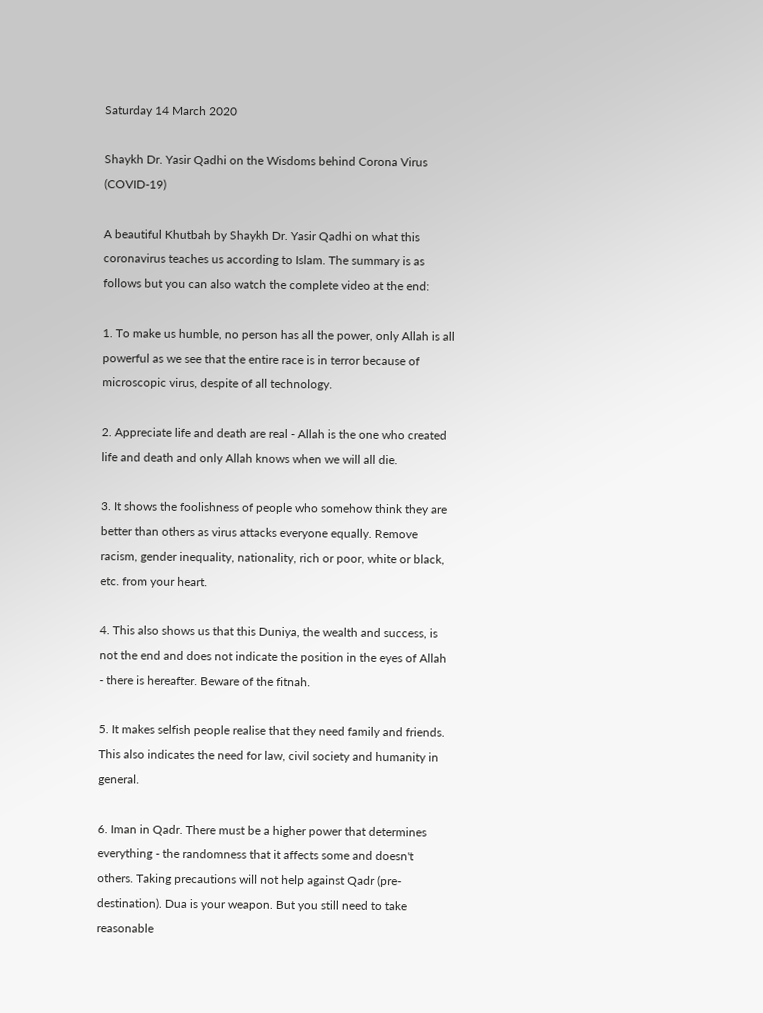Saturday 14 March 2020

Shaykh Dr. Yasir Qadhi on the Wisdoms behind Corona Virus (COVID-19)

A beautiful Khutbah by Shaykh Dr. Yasir Qadhi on what this coronavirus teaches us according to Islam. The summary is as follows but you can also watch the complete video at the end:

1. To make us humble, no person has all the power, only Allah is all powerful as we see that the entire race is in terror because of microscopic virus, despite of all technology.

2. Appreciate life and death are real - Allah is the one who created life and death and only Allah knows when we will all die.

3. It shows the foolishness of people who somehow think they are better than others as virus attacks everyone equally. Remove racism, gender inequality, nationality, rich or poor, white or black, etc. from your heart.

4. This also shows us that this Duniya, the wealth and success, is not the end and does not indicate the position in the eyes of Allah - there is hereafter. Beware of the fitnah.

5. It makes selfish people realise that they need family and friends. This also indicates the need for law, civil society and humanity in general.

6. Iman in Qadr. There must be a higher power that determines everything - the randomness that it affects some and doesn't others. Taking precautions will not help against Qadr (pre-destination). Dua is your weapon. But you still need to take reasonable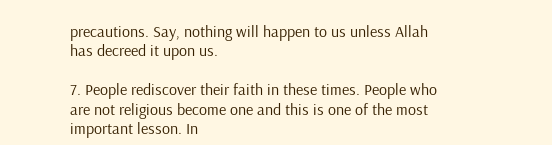precautions. Say, nothing will happen to us unless Allah has decreed it upon us.

7. People rediscover their faith in these times. People who are not religious become one and this is one of the most important lesson. In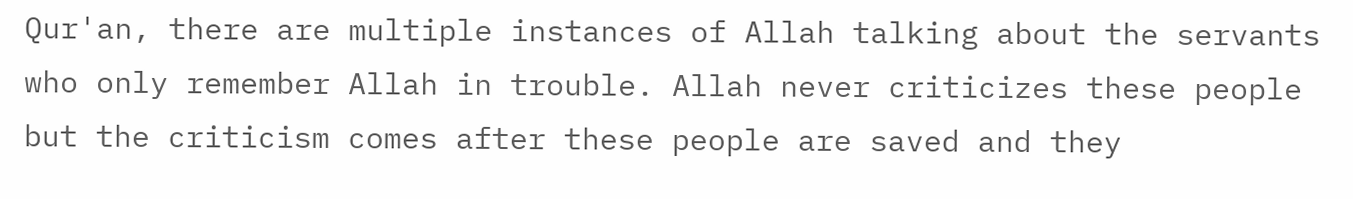Qur'an, there are multiple instances of Allah talking about the servants who only remember Allah in trouble. Allah never criticizes these people but the criticism comes after these people are saved and they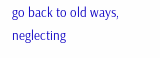go back to old ways, neglecting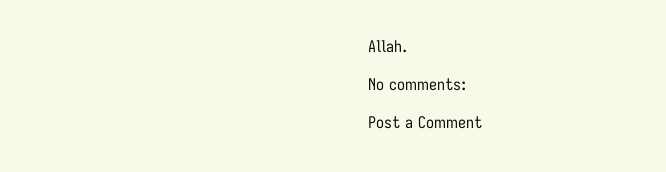Allah.

No comments:

Post a Comment